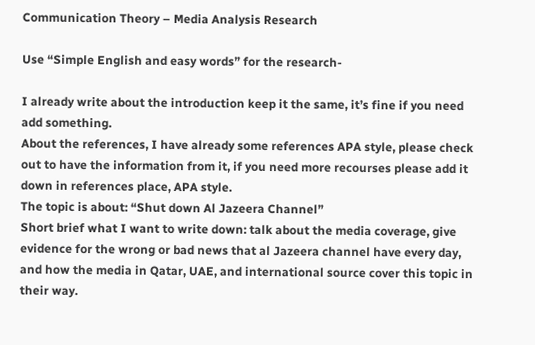Communication Theory – Media Analysis Research

Use “Simple English and easy words” for the research-

I already write about the introduction keep it the same, it’s fine if you need add something.
About the references, I have already some references APA style, please check out to have the information from it, if you need more recourses please add it down in references place, APA style.
The topic is about: “Shut down Al Jazeera Channel”
Short brief what I want to write down: talk about the media coverage, give evidence for the wrong or bad news that al Jazeera channel have every day, and how the media in Qatar, UAE, and international source cover this topic in their way.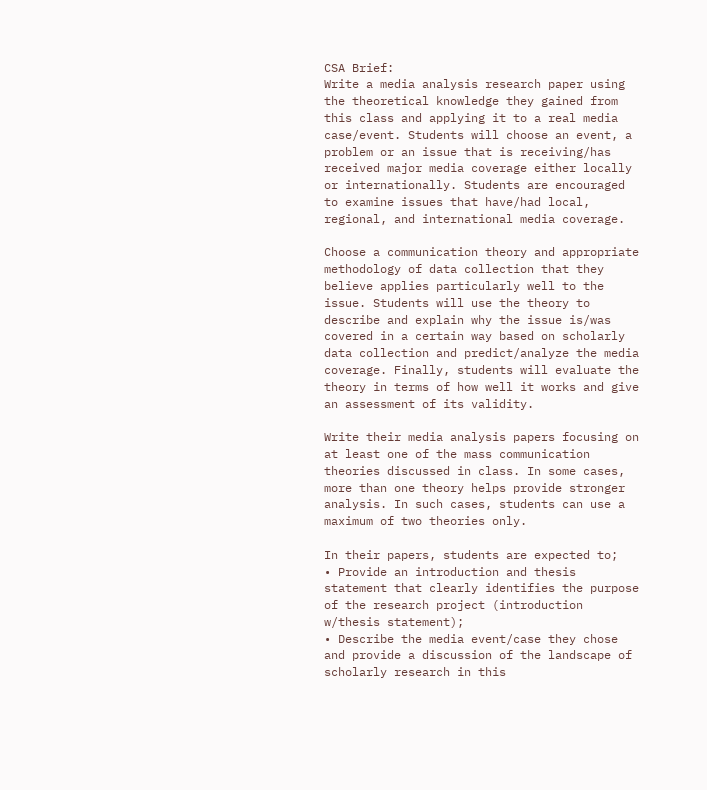CSA Brief:
Write a media analysis research paper using the theoretical knowledge they gained from this class and applying it to a real media case/event. Students will choose an event, a problem or an issue that is receiving/has received major media coverage either locally or internationally. Students are encouraged to examine issues that have/had local, regional, and international media coverage.

Choose a communication theory and appropriate methodology of data collection that they believe applies particularly well to the issue. Students will use the theory to describe and explain why the issue is/was covered in a certain way based on scholarly data collection and predict/analyze the media coverage. Finally, students will evaluate the theory in terms of how well it works and give an assessment of its validity.

Write their media analysis papers focusing on at least one of the mass communication theories discussed in class. In some cases, more than one theory helps provide stronger analysis. In such cases, students can use a maximum of two theories only.

In their papers, students are expected to;
• Provide an introduction and thesis statement that clearly identifies the purpose of the research project (introduction w/thesis statement);
• Describe the media event/case they chose and provide a discussion of the landscape of scholarly research in this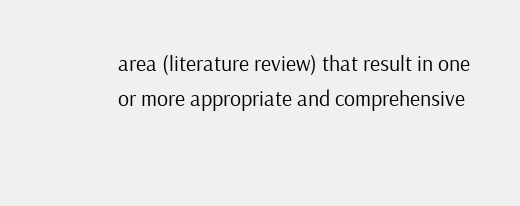area (literature review) that result in one or more appropriate and comprehensive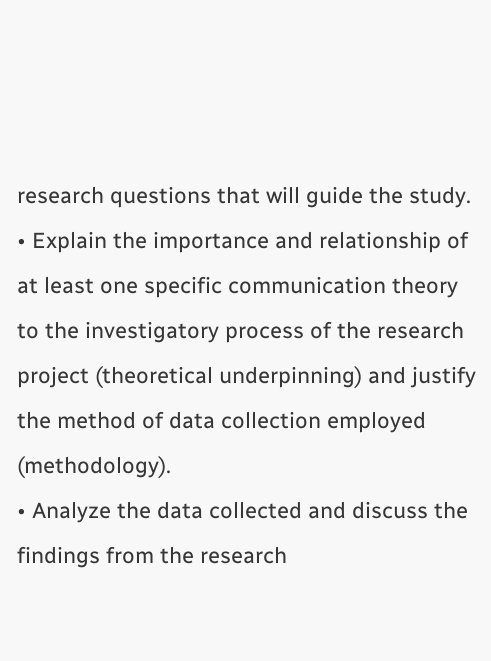research questions that will guide the study.
• Explain the importance and relationship of at least one specific communication theory to the investigatory process of the research project (theoretical underpinning) and justify the method of data collection employed (methodology).
• Analyze the data collected and discuss the findings from the research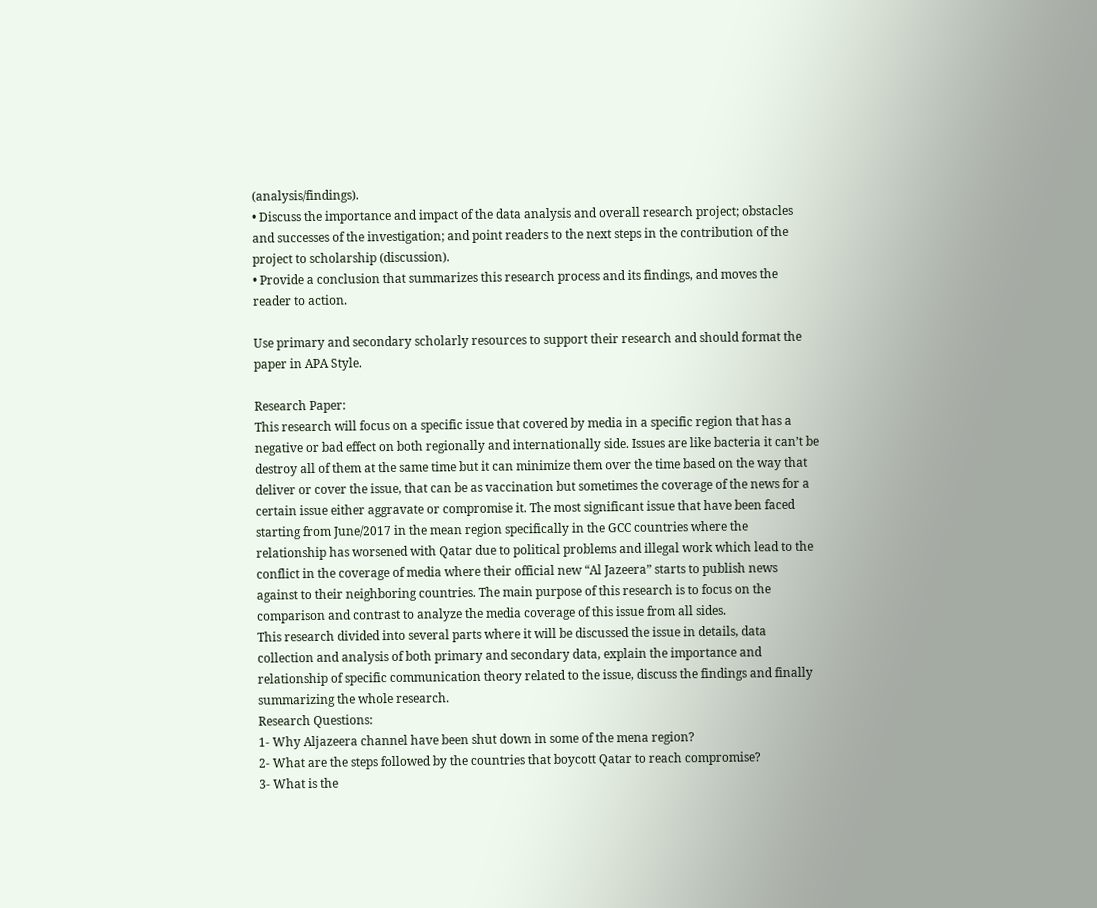(analysis/findings).
• Discuss the importance and impact of the data analysis and overall research project; obstacles and successes of the investigation; and point readers to the next steps in the contribution of the project to scholarship (discussion).
• Provide a conclusion that summarizes this research process and its findings, and moves the reader to action.

Use primary and secondary scholarly resources to support their research and should format the paper in APA Style.

Research Paper:
This research will focus on a specific issue that covered by media in a specific region that has a negative or bad effect on both regionally and internationally side. Issues are like bacteria it can’t be destroy all of them at the same time but it can minimize them over the time based on the way that deliver or cover the issue, that can be as vaccination but sometimes the coverage of the news for a certain issue either aggravate or compromise it. The most significant issue that have been faced starting from June/2017 in the mean region specifically in the GCC countries where the relationship has worsened with Qatar due to political problems and illegal work which lead to the conflict in the coverage of media where their official new “Al Jazeera” starts to publish news against to their neighboring countries. The main purpose of this research is to focus on the comparison and contrast to analyze the media coverage of this issue from all sides.
This research divided into several parts where it will be discussed the issue in details, data collection and analysis of both primary and secondary data, explain the importance and relationship of specific communication theory related to the issue, discuss the findings and finally summarizing the whole research.
Research Questions:
1- Why Aljazeera channel have been shut down in some of the mena region?
2- What are the steps followed by the countries that boycott Qatar to reach compromise?
3- What is the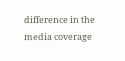difference in the media coverage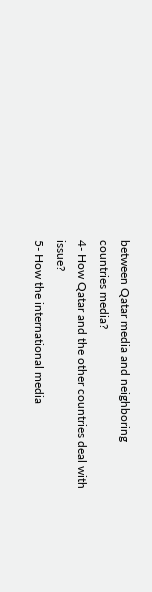between Qatar media and neighboring countries media?
4- How Qatar and the other countries deal with issue?
5- How the international media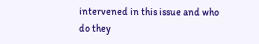intervened in this issue and who do they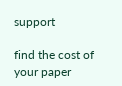support

find the cost of your paper